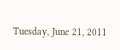Tuesday, June 21, 2011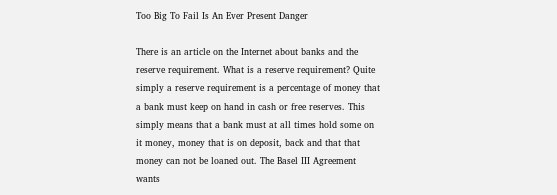Too Big To Fail Is An Ever Present Danger

There is an article on the Internet about banks and the reserve requirement. What is a reserve requirement? Quite simply a reserve requirement is a percentage of money that a bank must keep on hand in cash or free reserves. This simply means that a bank must at all times hold some on it money, money that is on deposit, back and that that money can not be loaned out. The Basel III Agreement wants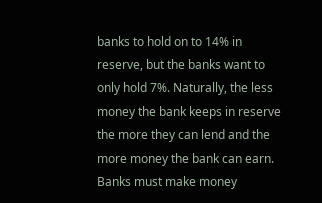banks to hold on to 14% in reserve, but the banks want to only hold 7%. Naturally, the less money the bank keeps in reserve the more they can lend and the more money the bank can earn. Banks must make money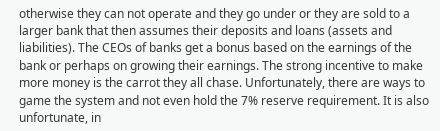otherwise they can not operate and they go under or they are sold to a larger bank that then assumes their deposits and loans (assets and liabilities). The CEOs of banks get a bonus based on the earnings of the bank or perhaps on growing their earnings. The strong incentive to make more money is the carrot they all chase. Unfortunately, there are ways to game the system and not even hold the 7% reserve requirement. It is also unfortunate, in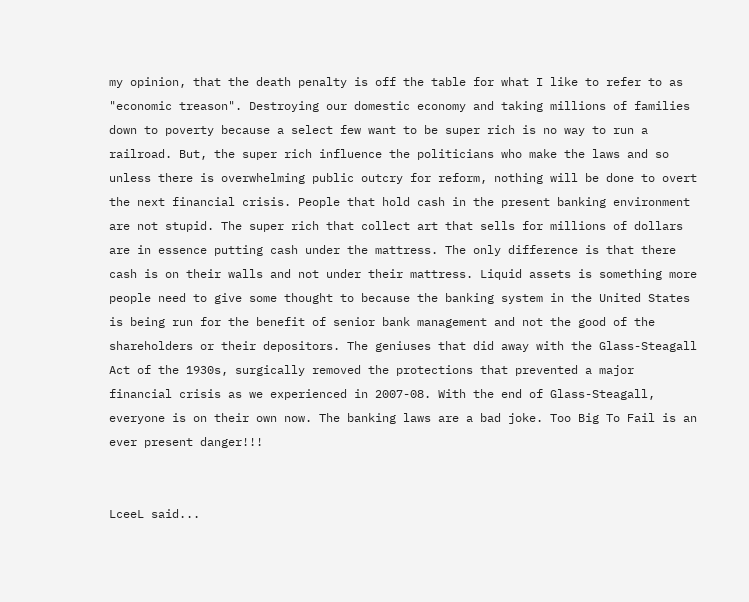my opinion, that the death penalty is off the table for what I like to refer to as "economic treason". Destroying our domestic economy and taking millions of families down to poverty because a select few want to be super rich is no way to run a railroad. But, the super rich influence the politicians who make the laws and so unless there is overwhelming public outcry for reform, nothing will be done to overt the next financial crisis. People that hold cash in the present banking environment are not stupid. The super rich that collect art that sells for millions of dollars are in essence putting cash under the mattress. The only difference is that there cash is on their walls and not under their mattress. Liquid assets is something more people need to give some thought to because the banking system in the United States is being run for the benefit of senior bank management and not the good of the shareholders or their depositors. The geniuses that did away with the Glass-Steagall Act of the 1930s, surgically removed the protections that prevented a major financial crisis as we experienced in 2007-08. With the end of Glass-Steagall, everyone is on their own now. The banking laws are a bad joke. Too Big To Fail is an ever present danger!!!


LceeL said...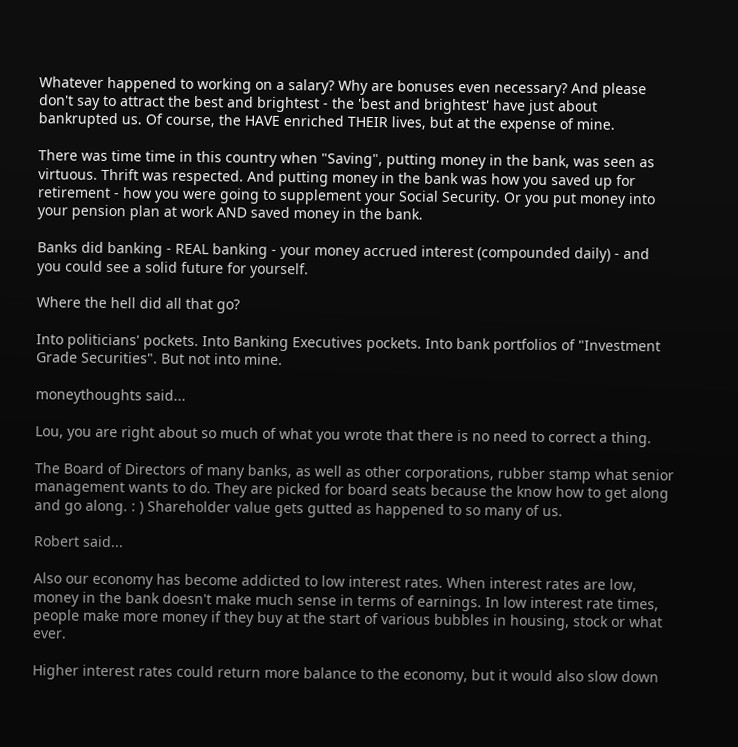Whatever happened to working on a salary? Why are bonuses even necessary? And please don't say to attract the best and brightest - the 'best and brightest' have just about bankrupted us. Of course, the HAVE enriched THEIR lives, but at the expense of mine.

There was time time in this country when "Saving", putting money in the bank, was seen as virtuous. Thrift was respected. And putting money in the bank was how you saved up for retirement - how you were going to supplement your Social Security. Or you put money into your pension plan at work AND saved money in the bank.

Banks did banking - REAL banking - your money accrued interest (compounded daily) - and you could see a solid future for yourself.

Where the hell did all that go?

Into politicians' pockets. Into Banking Executives pockets. Into bank portfolios of "Investment Grade Securities". But not into mine.

moneythoughts said...

Lou, you are right about so much of what you wrote that there is no need to correct a thing.

The Board of Directors of many banks, as well as other corporations, rubber stamp what senior management wants to do. They are picked for board seats because the know how to get along and go along. : ) Shareholder value gets gutted as happened to so many of us.

Robert said...

Also our economy has become addicted to low interest rates. When interest rates are low, money in the bank doesn't make much sense in terms of earnings. In low interest rate times, people make more money if they buy at the start of various bubbles in housing, stock or what ever.

Higher interest rates could return more balance to the economy, but it would also slow down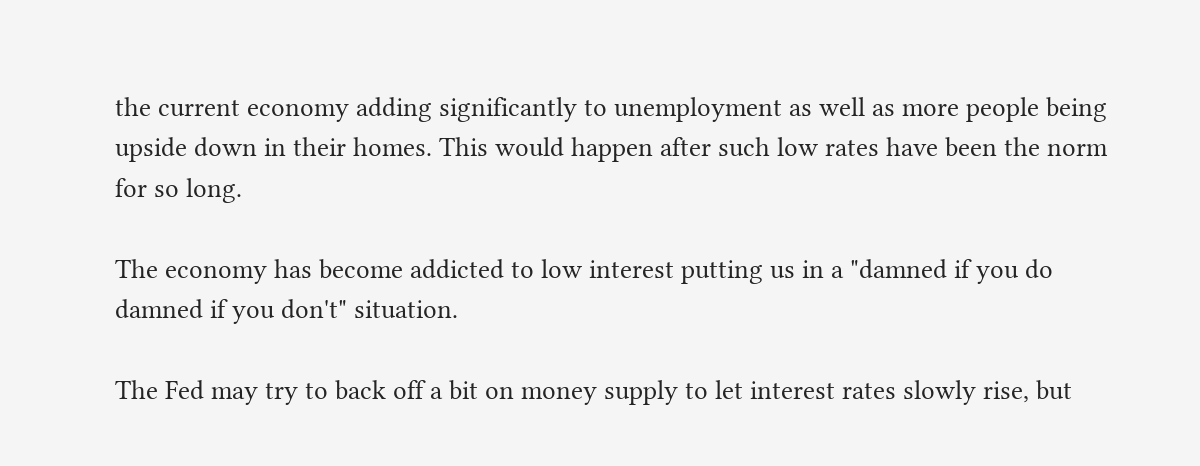the current economy adding significantly to unemployment as well as more people being upside down in their homes. This would happen after such low rates have been the norm for so long.

The economy has become addicted to low interest putting us in a "damned if you do damned if you don't" situation.

The Fed may try to back off a bit on money supply to let interest rates slowly rise, but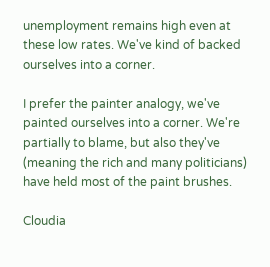unemployment remains high even at these low rates. We've kind of backed ourselves into a corner.

I prefer the painter analogy, we've painted ourselves into a corner. We're partially to blame, but also they've (meaning the rich and many politicians) have held most of the paint brushes.

Cloudia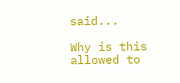said...

Why is this allowed to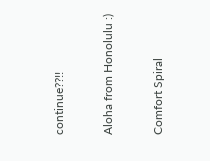continue??!!

Aloha from Honolulu :)

Comfort Spiral